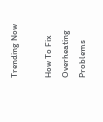Trending Now

How To Fix Overheating Problems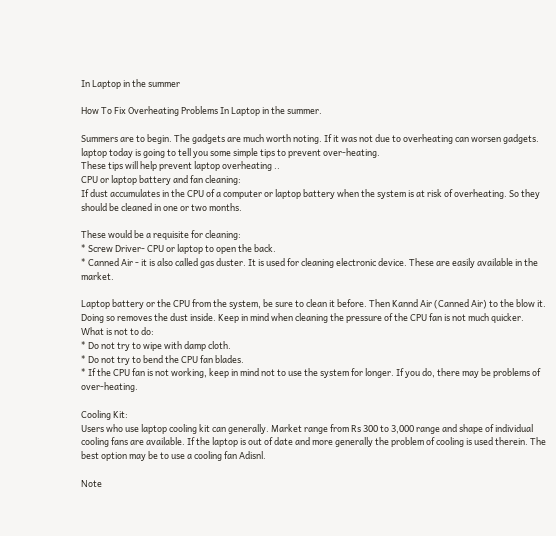In Laptop in the summer

How To Fix Overheating Problems In Laptop in the summer.

Summers are to begin. The gadgets are much worth noting. If it was not due to overheating can worsen gadgets. laptop today is going to tell you some simple tips to prevent over-heating.
These tips will help prevent laptop overheating ..
CPU or laptop battery and fan cleaning:
If dust accumulates in the CPU of a computer or laptop battery when the system is at risk of overheating. So they should be cleaned in one or two months.

These would be a requisite for cleaning:
* Screw Driver- CPU or laptop to open the back.
* Canned Air - it is also called gas duster. It is used for cleaning electronic device. These are easily available in the market.

Laptop battery or the CPU from the system, be sure to clean it before. Then Kannd Air (Canned Air) to the blow it. Doing so removes the dust inside. Keep in mind when cleaning the pressure of the CPU fan is not much quicker.
What is not to do:
* Do not try to wipe with damp cloth.
* Do not try to bend the CPU fan blades.
* If the CPU fan is not working, keep in mind not to use the system for longer. If you do, there may be problems of over-heating.

Cooling Kit:
Users who use laptop cooling kit can generally. Market range from Rs 300 to 3,000 range and shape of individual cooling fans are available. If the laptop is out of date and more generally the problem of cooling is used therein. The best option may be to use a cooling fan Adisnl.

Note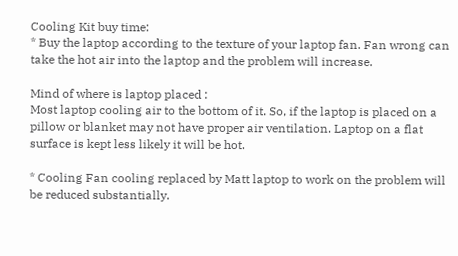Cooling Kit buy time:
* Buy the laptop according to the texture of your laptop fan. Fan wrong can take the hot air into the laptop and the problem will increase.

Mind of where is laptop placed :
Most laptop cooling air to the bottom of it. So, if the laptop is placed on a pillow or blanket may not have proper air ventilation. Laptop on a flat surface is kept less likely it will be hot.

* Cooling Fan cooling replaced by Matt laptop to work on the problem will be reduced substantially.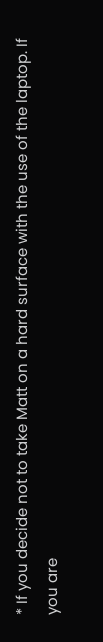* If you decide not to take Matt on a hard surface with the use of the laptop. If you are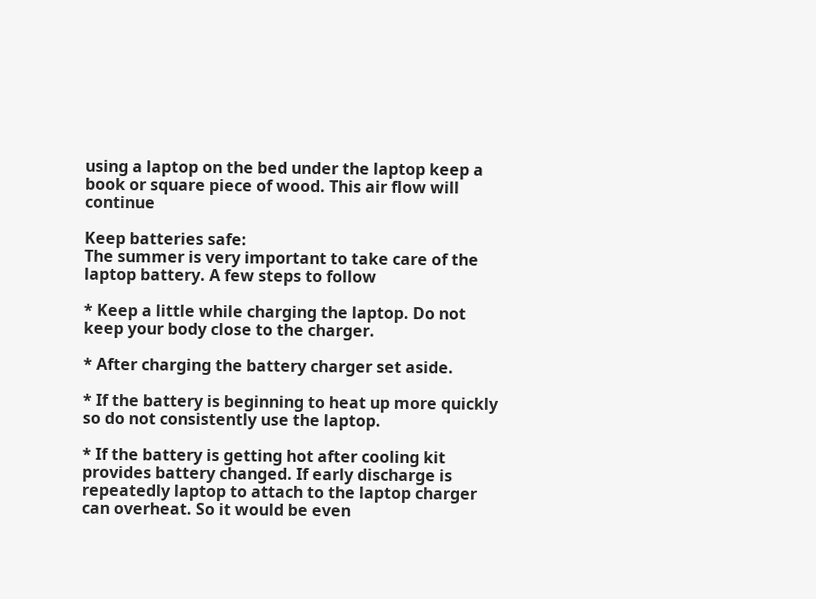using a laptop on the bed under the laptop keep a book or square piece of wood. This air flow will continue

Keep batteries safe:
The summer is very important to take care of the laptop battery. A few steps to follow

* Keep a little while charging the laptop. Do not keep your body close to the charger.

* After charging the battery charger set aside.

* If the battery is beginning to heat up more quickly so do not consistently use the laptop.

* If the battery is getting hot after cooling kit provides battery changed. If early discharge is repeatedly laptop to attach to the laptop charger can overheat. So it would be even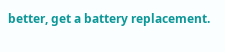better, get a battery replacement.